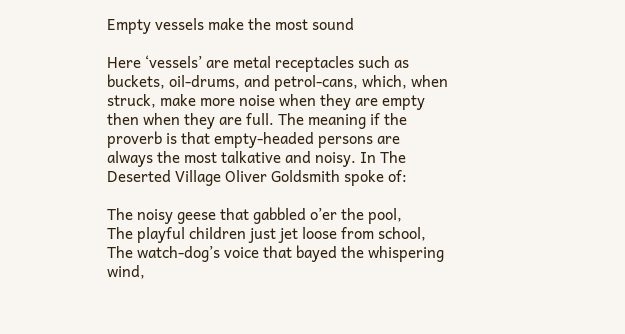Empty vessels make the most sound

Here ‘vessels’ are metal receptacles such as buckets, oil-drums, and petrol-cans, which, when struck, make more noise when they are empty then when they are full. The meaning if the proverb is that empty-headed persons are always the most talkative and noisy. In The Deserted Village Oliver Goldsmith spoke of:

The noisy geese that gabbled o’er the pool,
The playful children just jet loose from school,
The watch-dog’s voice that bayed the whispering wind,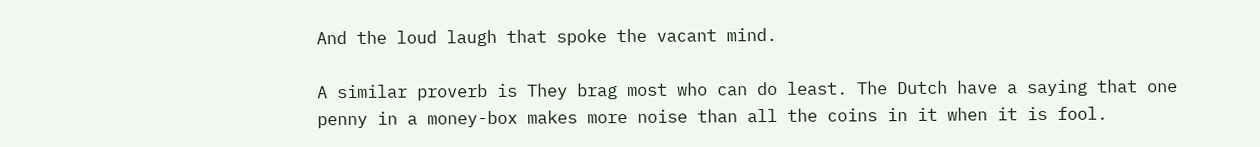And the loud laugh that spoke the vacant mind.

A similar proverb is They brag most who can do least. The Dutch have a saying that one penny in a money-box makes more noise than all the coins in it when it is fool.